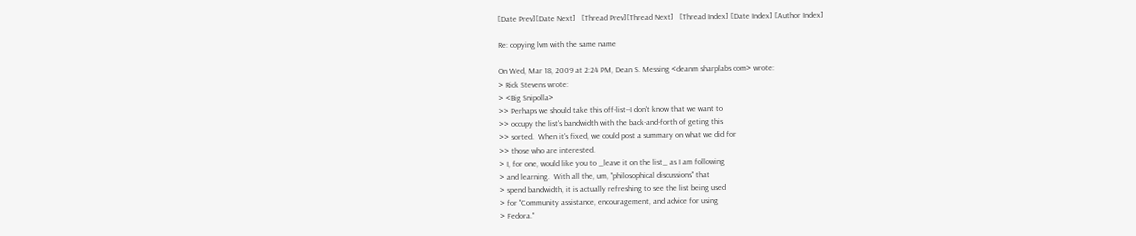[Date Prev][Date Next]   [Thread Prev][Thread Next]   [Thread Index] [Date Index] [Author Index]

Re: copying lvm with the same name

On Wed, Mar 18, 2009 at 2:24 PM, Dean S. Messing <deanm sharplabs com> wrote:
> Rick Stevens wrote:
> <Big Snipolla>
>> Perhaps we should take this off-list--I don't know that we want to
>> occupy the list's bandwidth with the back-and-forth of geting this
>> sorted.  When it's fixed, we could post a summary on what we did for
>> those who are interested.
> I, for one, would like you to _leave it on the list_ as I am following
> and learning.  With all the, um, "philosophical discussions" that
> spend bandwidth, it is actually refreshing to see the list being used
> for "Community assistance, encouragement, and advice for using
> Fedora."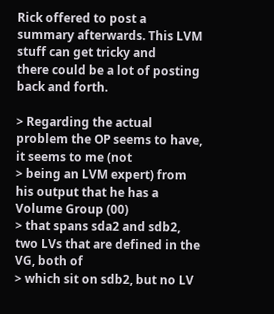Rick offered to post a summary afterwards. This LVM stuff can get tricky and
there could be a lot of posting back and forth.

> Regarding the actual problem the OP seems to have, it seems to me (not
> being an LVM expert) from his output that he has a Volume Group (00)
> that spans sda2 and sdb2, two LVs that are defined in the VG, both of
> which sit on sdb2, but no LV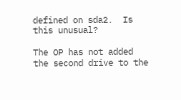defined on sda2.  Is this unusual?

The OP has not added the second drive to the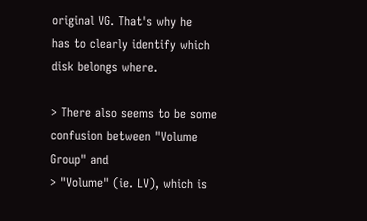original VG. That's why he
has to clearly identify which disk belongs where.

> There also seems to be some confusion between "Volume Group" and
> "Volume" (ie. LV), which is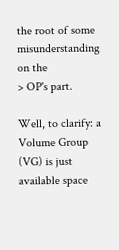the root of some misunderstanding on the
> OP's part.

Well, to clarify: a Volume Group (VG) is just available space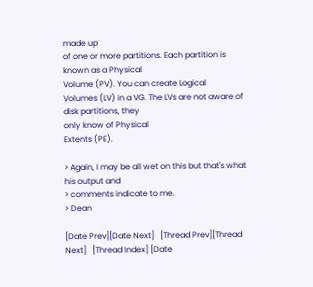made up
of one or more partitions. Each partition is known as a Physical
Volume (PV). You can create Logical
Volumes (LV) in a VG. The LVs are not aware of disk partitions, they
only know of Physical
Extents (PE).

> Again, I may be all wet on this but that's what his output and
> comments indicate to me.
> Dean

[Date Prev][Date Next]   [Thread Prev][Thread Next]   [Thread Index] [Date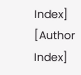Index] [Author Index]